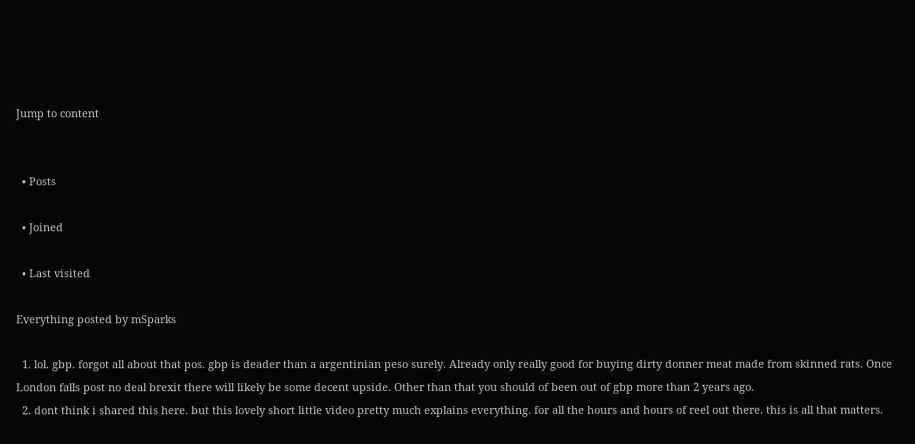Jump to content


  • Posts

  • Joined

  • Last visited

Everything posted by mSparks

  1. lol. gbp. forgot all about that pos. gbp is deader than a argentinian peso surely. Already only really good for buying dirty donner meat made from skinned rats. Once London falls post no deal brexit there will likely be some decent upside. Other than that you should of been out of gbp more than 2 years ago.
  2. dont think i shared this here. but this lovely short little video pretty much explains everything. for all the hours and hours of reel out there. this is all that matters.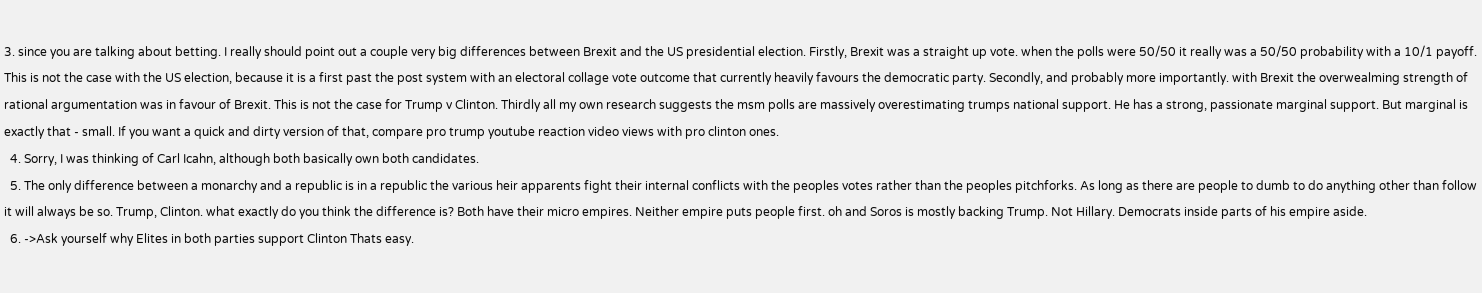3. since you are talking about betting. I really should point out a couple very big differences between Brexit and the US presidential election. Firstly, Brexit was a straight up vote. when the polls were 50/50 it really was a 50/50 probability with a 10/1 payoff. This is not the case with the US election, because it is a first past the post system with an electoral collage vote outcome that currently heavily favours the democratic party. Secondly, and probably more importantly. with Brexit the overwealming strength of rational argumentation was in favour of Brexit. This is not the case for Trump v Clinton. Thirdly all my own research suggests the msm polls are massively overestimating trumps national support. He has a strong, passionate marginal support. But marginal is exactly that - small. If you want a quick and dirty version of that, compare pro trump youtube reaction video views with pro clinton ones.
  4. Sorry, I was thinking of Carl Icahn, although both basically own both candidates.
  5. The only difference between a monarchy and a republic is in a republic the various heir apparents fight their internal conflicts with the peoples votes rather than the peoples pitchforks. As long as there are people to dumb to do anything other than follow it will always be so. Trump, Clinton. what exactly do you think the difference is? Both have their micro empires. Neither empire puts people first. oh and Soros is mostly backing Trump. Not Hillary. Democrats inside parts of his empire aside.
  6. ->Ask yourself why Elites in both parties support Clinton Thats easy.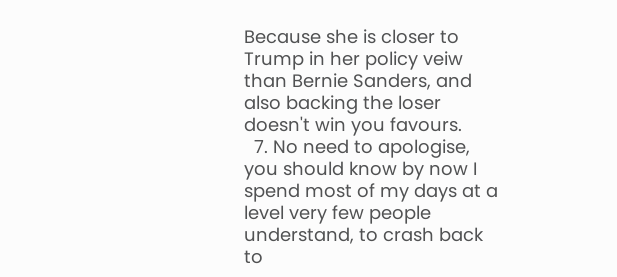Because she is closer to Trump in her policy veiw than Bernie Sanders, and also backing the loser doesn't win you favours.
  7. No need to apologise, you should know by now I spend most of my days at a level very few people understand, to crash back to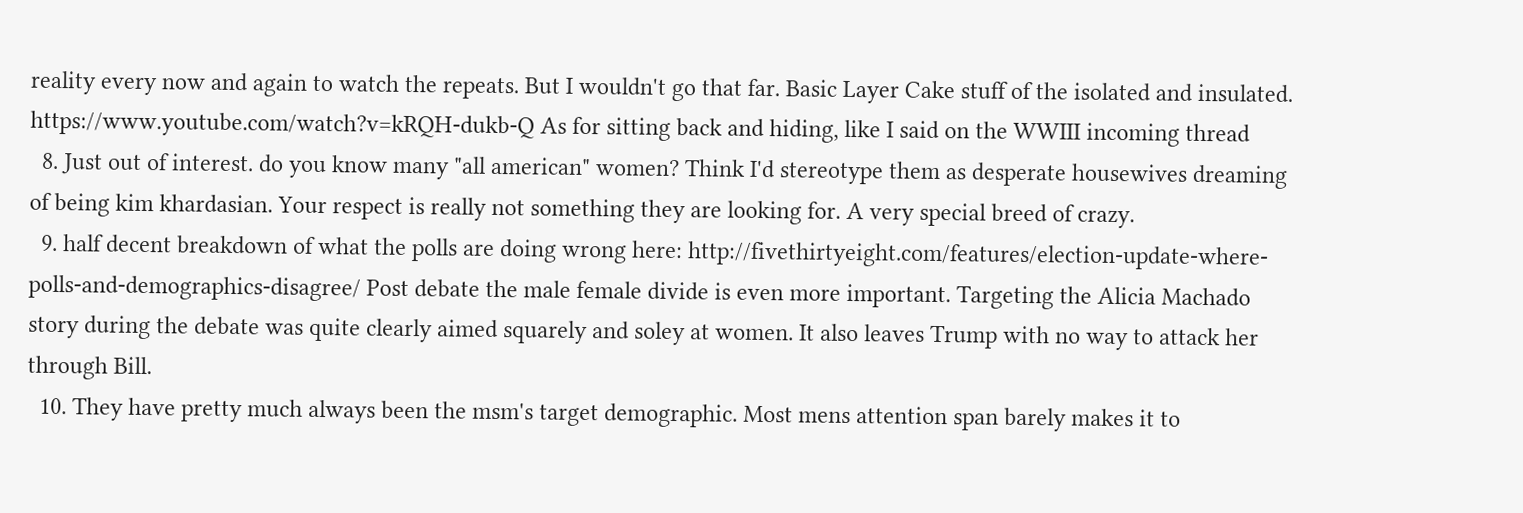reality every now and again to watch the repeats. But I wouldn't go that far. Basic Layer Cake stuff of the isolated and insulated. https://www.youtube.com/watch?v=kRQH-dukb-Q As for sitting back and hiding, like I said on the WWIII incoming thread
  8. Just out of interest. do you know many "all american" women? Think I'd stereotype them as desperate housewives dreaming of being kim khardasian. Your respect is really not something they are looking for. A very special breed of crazy.
  9. half decent breakdown of what the polls are doing wrong here: http://fivethirtyeight.com/features/election-update-where-polls-and-demographics-disagree/ Post debate the male female divide is even more important. Targeting the Alicia Machado story during the debate was quite clearly aimed squarely and soley at women. It also leaves Trump with no way to attack her through Bill.
  10. They have pretty much always been the msm's target demographic. Most mens attention span barely makes it to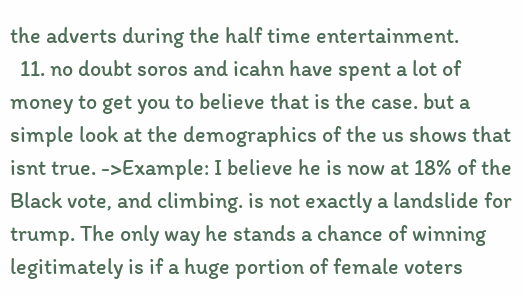the adverts during the half time entertainment.
  11. no doubt soros and icahn have spent a lot of money to get you to believe that is the case. but a simple look at the demographics of the us shows that isnt true. ->Example: I believe he is now at 18% of the Black vote, and climbing. is not exactly a landslide for trump. The only way he stands a chance of winning legitimately is if a huge portion of female voters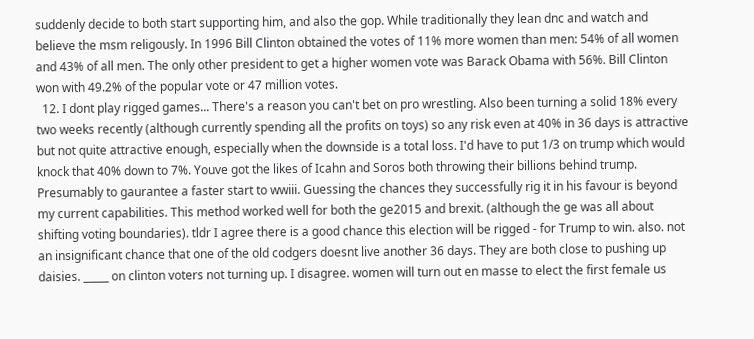suddenly decide to both start supporting him, and also the gop. While traditionally they lean dnc and watch and believe the msm religously. In 1996 Bill Clinton obtained the votes of 11% more women than men: 54% of all women and 43% of all men. The only other president to get a higher women vote was Barack Obama with 56%. Bill Clinton won with 49.2% of the popular vote or 47 million votes.
  12. I dont play rigged games... There's a reason you can't bet on pro wrestling. Also been turning a solid 18% every two weeks recently (although currently spending all the profits on toys) so any risk even at 40% in 36 days is attractive but not quite attractive enough, especially when the downside is a total loss. I'd have to put 1/3 on trump which would knock that 40% down to 7%. Youve got the likes of Icahn and Soros both throwing their billions behind trump. Presumably to gaurantee a faster start to wwiii. Guessing the chances they successfully rig it in his favour is beyond my current capabilities. This method worked well for both the ge2015 and brexit. (although the ge was all about shifting voting boundaries). tldr I agree there is a good chance this election will be rigged - for Trump to win. also. not an insignificant chance that one of the old codgers doesnt live another 36 days. They are both close to pushing up daisies. _____ on clinton voters not turning up. I disagree. women will turn out en masse to elect the first female us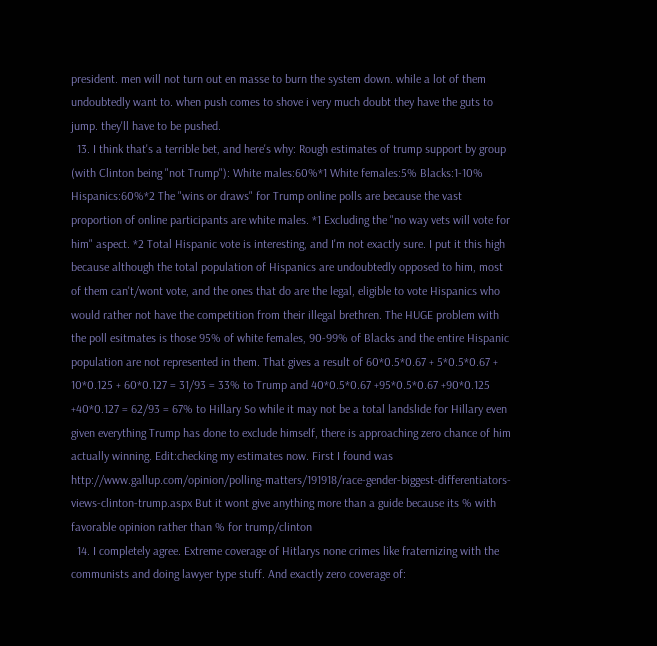president. men will not turn out en masse to burn the system down. while a lot of them undoubtedly want to. when push comes to shove i very much doubt they have the guts to jump. they'll have to be pushed.
  13. I think that's a terrible bet, and here's why: Rough estimates of trump support by group (with Clinton being "not Trump"): White males:60%*1 White females:5% Blacks:1-10% Hispanics:60%*2 The "wins or draws" for Trump online polls are because the vast proportion of online participants are white males. *1 Excluding the "no way vets will vote for him" aspect. *2 Total Hispanic vote is interesting, and I'm not exactly sure. I put it this high because although the total population of Hispanics are undoubtedly opposed to him, most of them can't/wont vote, and the ones that do are the legal, eligible to vote Hispanics who would rather not have the competition from their illegal brethren. The HUGE problem with the poll esitmates is those 95% of white females, 90-99% of Blacks and the entire Hispanic population are not represented in them. That gives a result of 60*0.5*0.67 + 5*0.5*0.67 + 10*0.125 + 60*0.127 = 31/93 = 33% to Trump and 40*0.5*0.67 +95*0.5*0.67 +90*0.125 +40*0.127 = 62/93 = 67% to Hillary So while it may not be a total landslide for Hillary even given everything Trump has done to exclude himself, there is approaching zero chance of him actually winning. Edit:checking my estimates now. First I found was http://www.gallup.com/opinion/polling-matters/191918/race-gender-biggest-differentiators-views-clinton-trump.aspx But it wont give anything more than a guide because its % with favorable opinion rather than % for trump/clinton
  14. I completely agree. Extreme coverage of Hitlarys none crimes like fraternizing with the communists and doing lawyer type stuff. And exactly zero coverage of: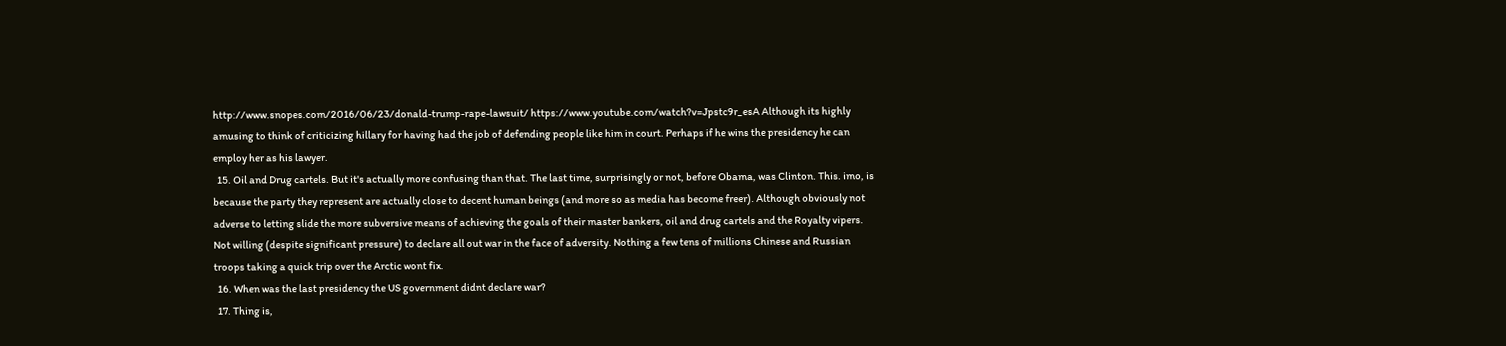http://www.snopes.com/2016/06/23/donald-trump-rape-lawsuit/ https://www.youtube.com/watch?v=Jpstc9r_esA Although its highly amusing to think of criticizing hillary for having had the job of defending people like him in court. Perhaps if he wins the presidency he can employ her as his lawyer.
  15. Oil and Drug cartels. But it's actually more confusing than that. The last time, surprisingly or not, before Obama, was Clinton. This. imo, is because the party they represent are actually close to decent human beings (and more so as media has become freer). Although obviously not adverse to letting slide the more subversive means of achieving the goals of their master bankers, oil and drug cartels and the Royalty vipers. Not willing (despite significant pressure) to declare all out war in the face of adversity. Nothing a few tens of millions Chinese and Russian troops taking a quick trip over the Arctic wont fix.
  16. When was the last presidency the US government didnt declare war?
  17. Thing is,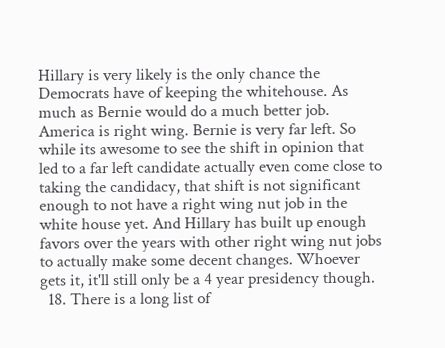Hillary is very likely is the only chance the Democrats have of keeping the whitehouse. As much as Bernie would do a much better job. America is right wing. Bernie is very far left. So while its awesome to see the shift in opinion that led to a far left candidate actually even come close to taking the candidacy, that shift is not significant enough to not have a right wing nut job in the white house yet. And Hillary has built up enough favors over the years with other right wing nut jobs to actually make some decent changes. Whoever gets it, it'll still only be a 4 year presidency though.
  18. There is a long list of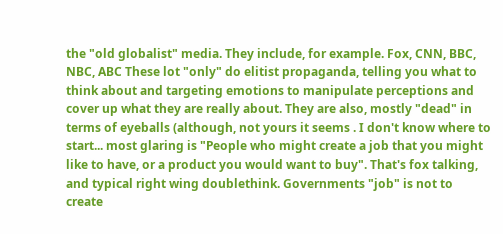the "old globalist" media. They include, for example. Fox, CNN, BBC, NBC, ABC These lot "only" do elitist propaganda, telling you what to think about and targeting emotions to manipulate perceptions and cover up what they are really about. They are also, mostly "dead" in terms of eyeballs (although, not yours it seems . I don't know where to start... most glaring is "People who might create a job that you might like to have, or a product you would want to buy". That's fox talking, and typical right wing doublethink. Governments "job" is not to create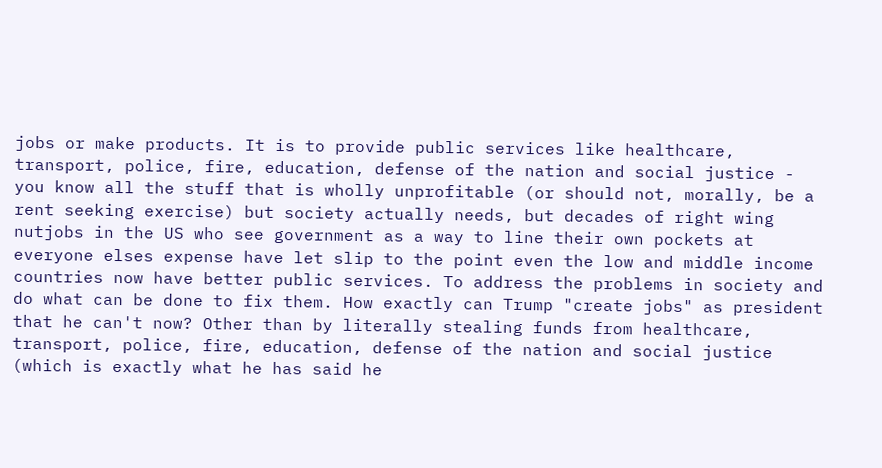jobs or make products. It is to provide public services like healthcare, transport, police, fire, education, defense of the nation and social justice - you know all the stuff that is wholly unprofitable (or should not, morally, be a rent seeking exercise) but society actually needs, but decades of right wing nutjobs in the US who see government as a way to line their own pockets at everyone elses expense have let slip to the point even the low and middle income countries now have better public services. To address the problems in society and do what can be done to fix them. How exactly can Trump "create jobs" as president that he can't now? Other than by literally stealing funds from healthcare, transport, police, fire, education, defense of the nation and social justice (which is exactly what he has said he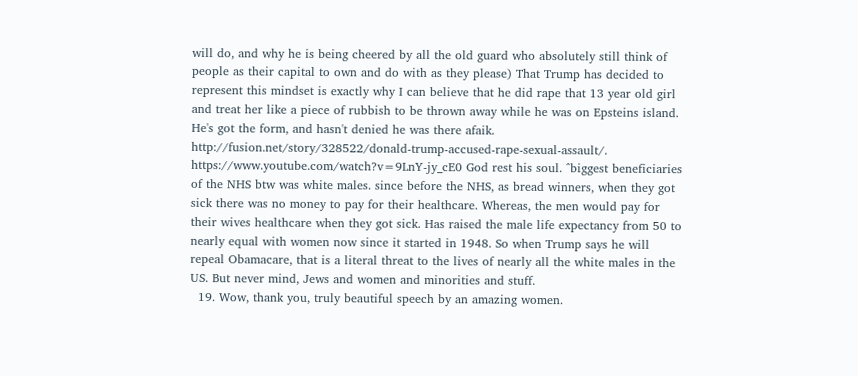will do, and why he is being cheered by all the old guard who absolutely still think of people as their capital to own and do with as they please) That Trump has decided to represent this mindset is exactly why I can believe that he did rape that 13 year old girl and treat her like a piece of rubbish to be thrown away while he was on Epsteins island. He's got the form, and hasn't denied he was there afaik. http://fusion.net/story/328522/donald-trump-accused-rape-sexual-assault/. https://www.youtube.com/watch?v=9LnY-jy_cE0 God rest his soul. ^biggest beneficiaries of the NHS btw was white males. since before the NHS, as bread winners, when they got sick there was no money to pay for their healthcare. Whereas, the men would pay for their wives healthcare when they got sick. Has raised the male life expectancy from 50 to nearly equal with women now since it started in 1948. So when Trump says he will repeal Obamacare, that is a literal threat to the lives of nearly all the white males in the US. But never mind, Jews and women and minorities and stuff.
  19. Wow, thank you, truly beautiful speech by an amazing women.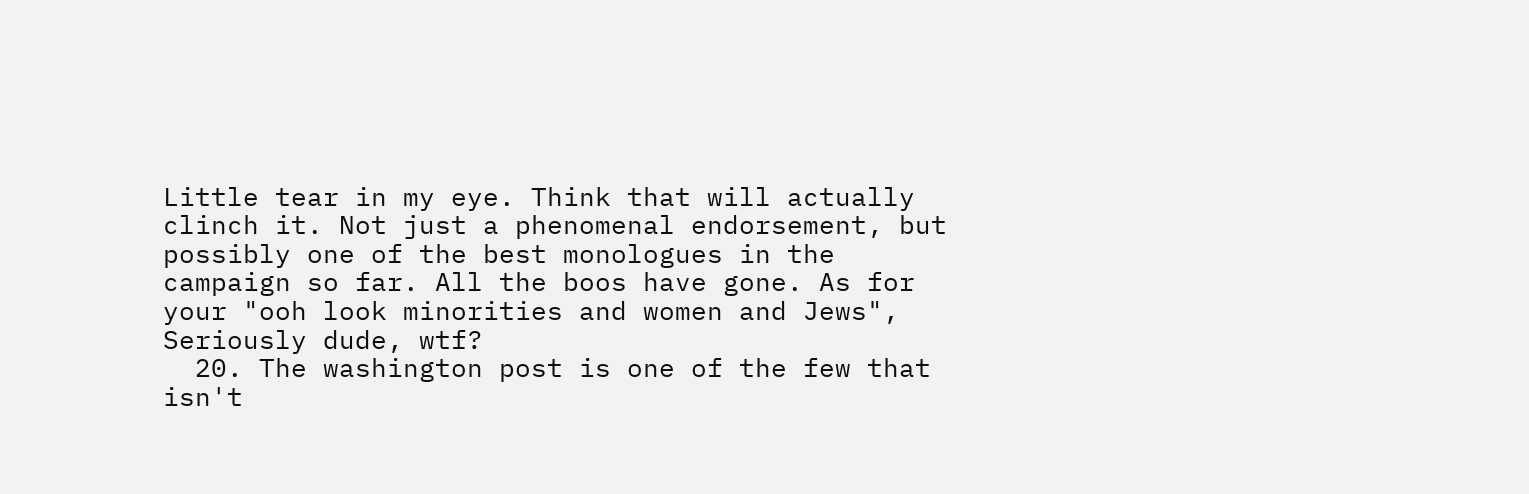Little tear in my eye. Think that will actually clinch it. Not just a phenomenal endorsement, but possibly one of the best monologues in the campaign so far. All the boos have gone. As for your "ooh look minorities and women and Jews", Seriously dude, wtf?
  20. The washington post is one of the few that isn't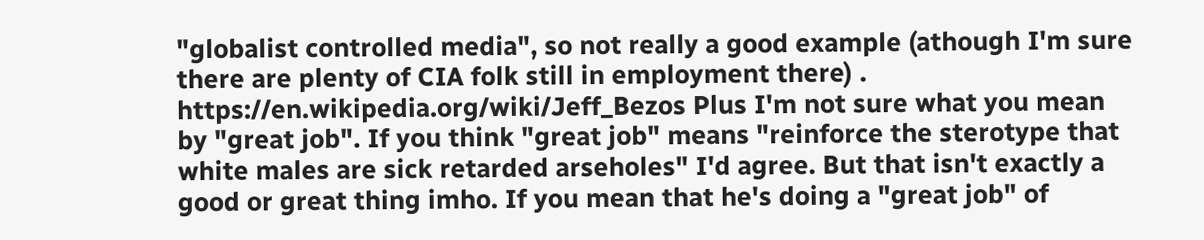"globalist controlled media", so not really a good example (athough I'm sure there are plenty of CIA folk still in employment there) . https://en.wikipedia.org/wiki/Jeff_Bezos Plus I'm not sure what you mean by "great job". If you think "great job" means "reinforce the sterotype that white males are sick retarded arseholes" I'd agree. But that isn't exactly a good or great thing imho. If you mean that he's doing a "great job" of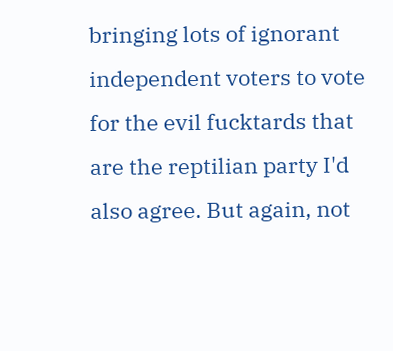bringing lots of ignorant independent voters to vote for the evil fucktards that are the reptilian party I'd also agree. But again, not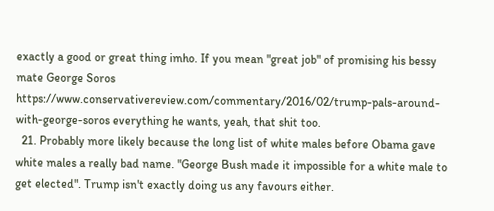exactly a good or great thing imho. If you mean "great job" of promising his bessy mate George Soros https://www.conservativereview.com/commentary/2016/02/trump-pals-around-with-george-soros everything he wants, yeah, that shit too.
  21. Probably more likely because the long list of white males before Obama gave white males a really bad name. "George Bush made it impossible for a white male to get elected". Trump isn't exactly doing us any favours either.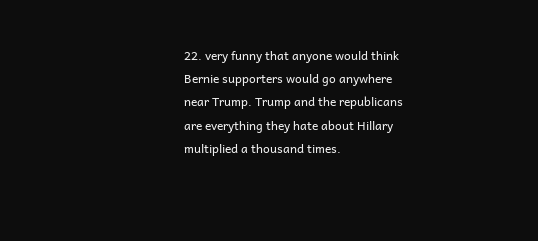22. very funny that anyone would think Bernie supporters would go anywhere near Trump. Trump and the republicans are everything they hate about Hillary multiplied a thousand times.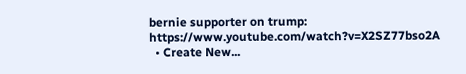bernie supporter on trump: https://www.youtube.com/watch?v=X2SZ77bso2A
  • Create New...